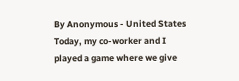By Anonymous - United States
Today, my co-worker and I played a game where we give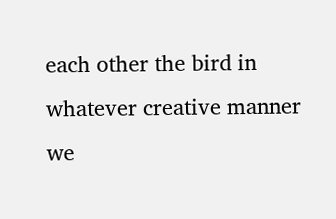each other the bird in whatever creative manner we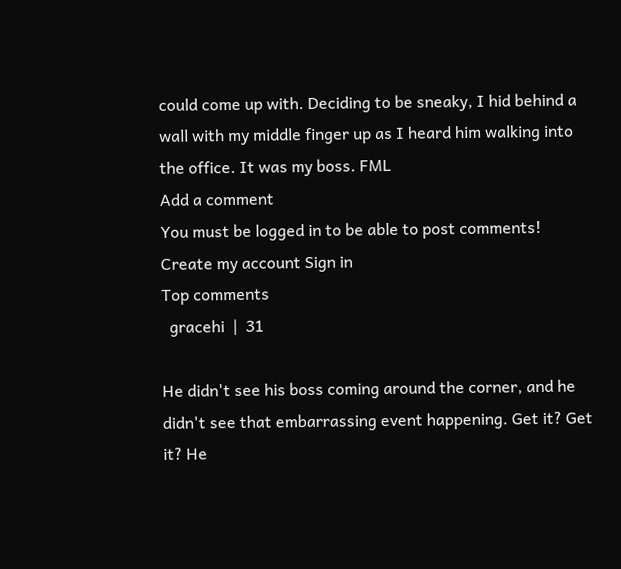could come up with. Deciding to be sneaky, I hid behind a wall with my middle finger up as I heard him walking into the office. It was my boss. FML
Add a comment
You must be logged in to be able to post comments!
Create my account Sign in
Top comments
  gracehi  |  31

He didn't see his boss coming around the corner, and he didn't see that embarrassing event happening. Get it? Get it? He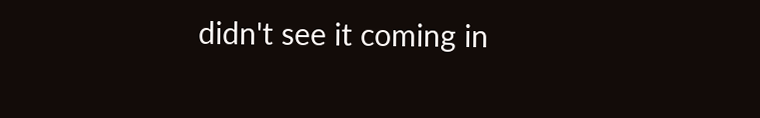didn't see it coming in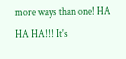more ways than one! HA HA HA!!! It's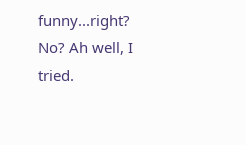funny...right? No? Ah well, I tried.